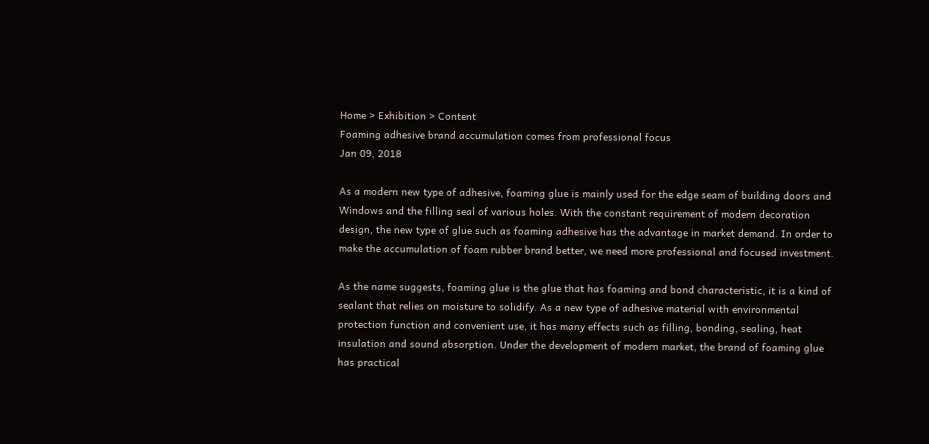Home > Exhibition > Content
Foaming adhesive brand accumulation comes from professional focus
Jan 09, 2018

As a modern new type of adhesive, foaming glue is mainly used for the edge seam of building doors and Windows and the filling seal of various holes. With the constant requirement of modern decoration design, the new type of glue such as foaming adhesive has the advantage in market demand. In order to make the accumulation of foam rubber brand better, we need more professional and focused investment.

As the name suggests, foaming glue is the glue that has foaming and bond characteristic, it is a kind of sealant that relies on moisture to solidify. As a new type of adhesive material with environmental protection function and convenient use, it has many effects such as filling, bonding, sealing, heat insulation and sound absorption. Under the development of modern market, the brand of foaming glue has practical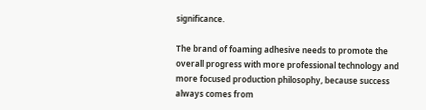significance.

The brand of foaming adhesive needs to promote the overall progress with more professional technology and more focused production philosophy, because success always comes from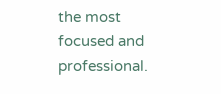the most focused and professional.